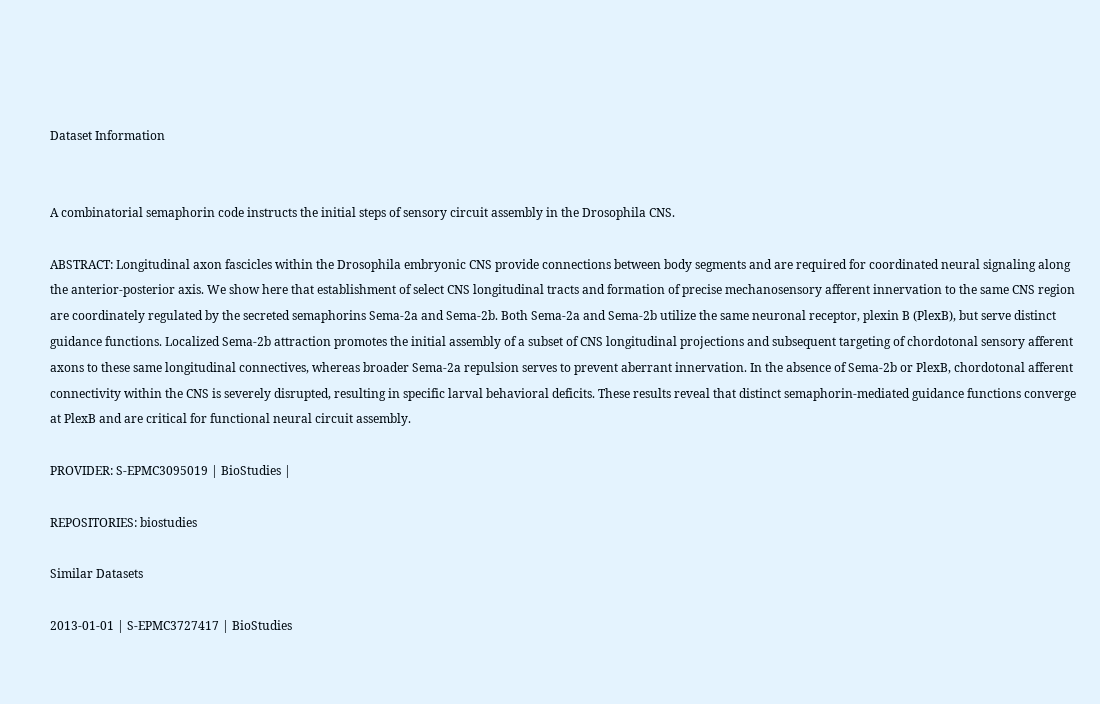Dataset Information


A combinatorial semaphorin code instructs the initial steps of sensory circuit assembly in the Drosophila CNS.

ABSTRACT: Longitudinal axon fascicles within the Drosophila embryonic CNS provide connections between body segments and are required for coordinated neural signaling along the anterior-posterior axis. We show here that establishment of select CNS longitudinal tracts and formation of precise mechanosensory afferent innervation to the same CNS region are coordinately regulated by the secreted semaphorins Sema-2a and Sema-2b. Both Sema-2a and Sema-2b utilize the same neuronal receptor, plexin B (PlexB), but serve distinct guidance functions. Localized Sema-2b attraction promotes the initial assembly of a subset of CNS longitudinal projections and subsequent targeting of chordotonal sensory afferent axons to these same longitudinal connectives, whereas broader Sema-2a repulsion serves to prevent aberrant innervation. In the absence of Sema-2b or PlexB, chordotonal afferent connectivity within the CNS is severely disrupted, resulting in specific larval behavioral deficits. These results reveal that distinct semaphorin-mediated guidance functions converge at PlexB and are critical for functional neural circuit assembly.

PROVIDER: S-EPMC3095019 | BioStudies |

REPOSITORIES: biostudies

Similar Datasets

2013-01-01 | S-EPMC3727417 | BioStudies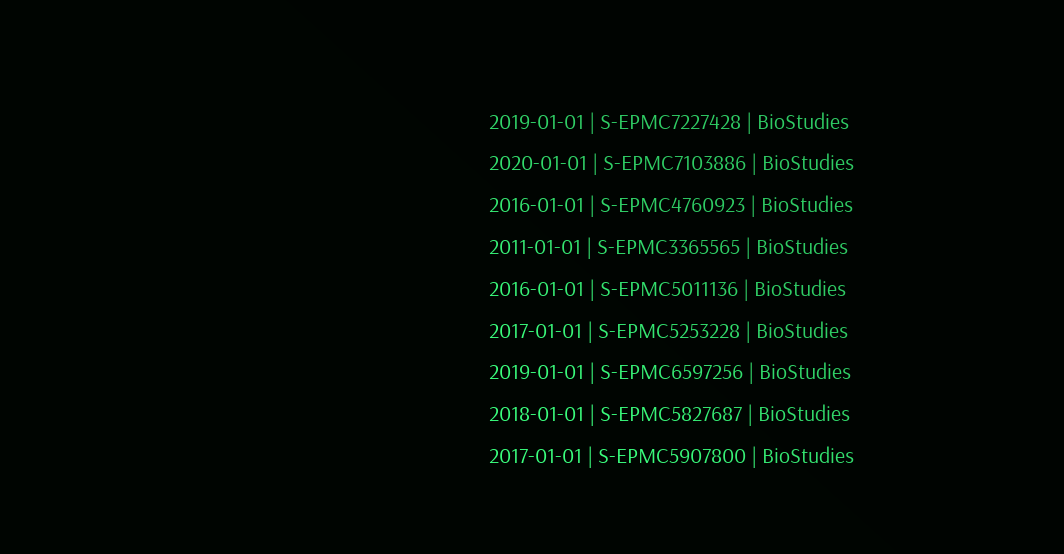2019-01-01 | S-EPMC7227428 | BioStudies
2020-01-01 | S-EPMC7103886 | BioStudies
2016-01-01 | S-EPMC4760923 | BioStudies
2011-01-01 | S-EPMC3365565 | BioStudies
2016-01-01 | S-EPMC5011136 | BioStudies
2017-01-01 | S-EPMC5253228 | BioStudies
2019-01-01 | S-EPMC6597256 | BioStudies
2018-01-01 | S-EPMC5827687 | BioStudies
2017-01-01 | S-EPMC5907800 | BioStudies